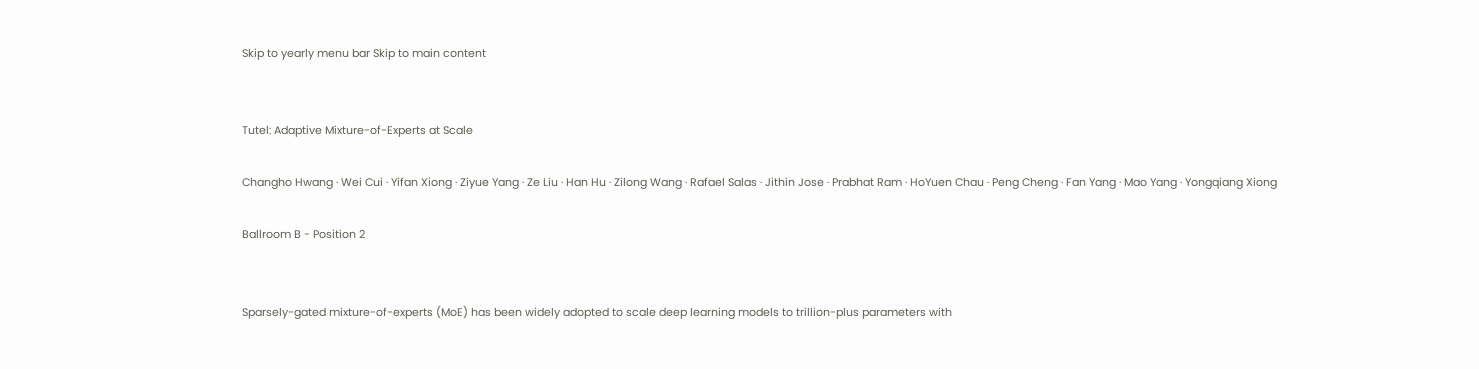Skip to yearly menu bar Skip to main content


Tutel: Adaptive Mixture-of-Experts at Scale

Changho Hwang · Wei Cui · Yifan Xiong · Ziyue Yang · Ze Liu · Han Hu · Zilong Wang · Rafael Salas · Jithin Jose · Prabhat Ram · HoYuen Chau · Peng Cheng · Fan Yang · Mao Yang · Yongqiang Xiong

Ballroom B - Position 2


Sparsely-gated mixture-of-experts (MoE) has been widely adopted to scale deep learning models to trillion-plus parameters with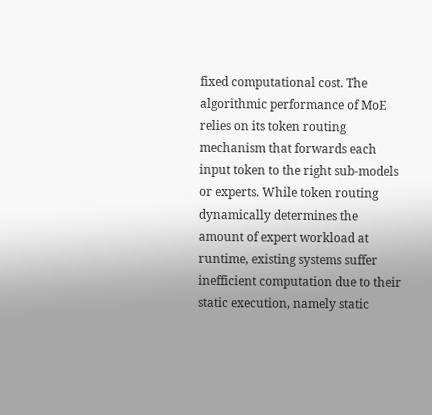fixed computational cost. The algorithmic performance of MoE relies on its token routing mechanism that forwards each input token to the right sub-models or experts. While token routing dynamically determines the amount of expert workload at runtime, existing systems suffer inefficient computation due to their static execution, namely static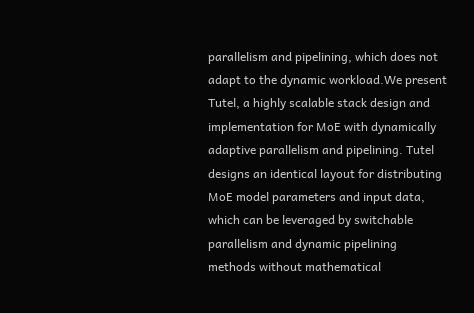parallelism and pipelining, which does not adapt to the dynamic workload.We present Tutel, a highly scalable stack design and implementation for MoE with dynamically adaptive parallelism and pipelining. Tutel designs an identical layout for distributing MoE model parameters and input data, which can be leveraged by switchable parallelism and dynamic pipelining methods without mathematical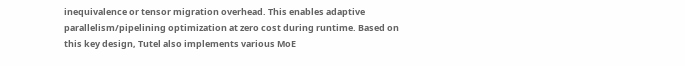inequivalence or tensor migration overhead. This enables adaptive parallelism/pipelining optimization at zero cost during runtime. Based on this key design, Tutel also implements various MoE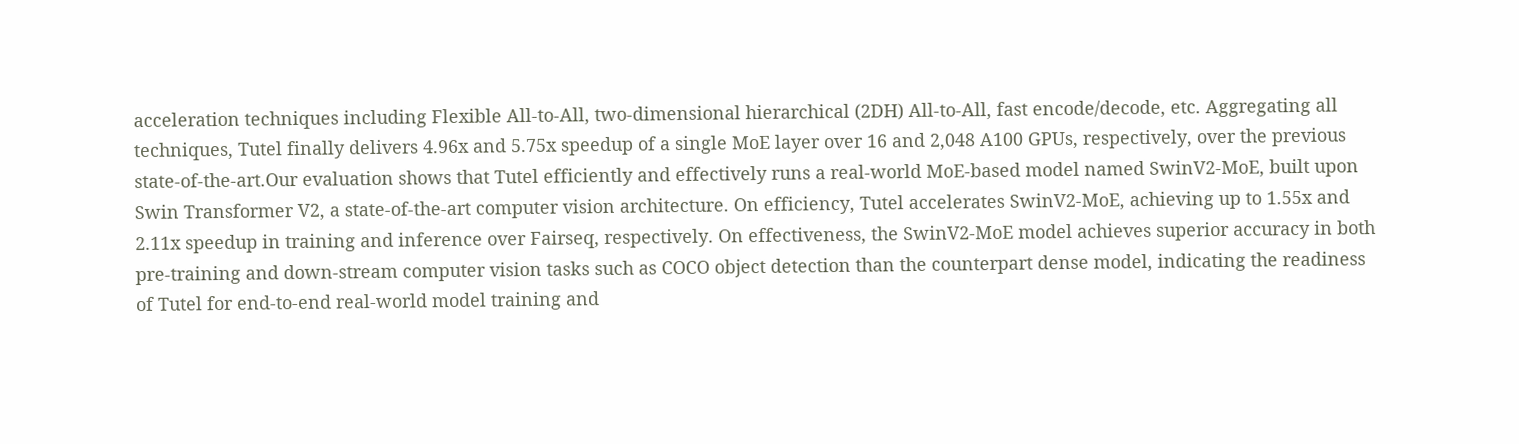acceleration techniques including Flexible All-to-All, two-dimensional hierarchical (2DH) All-to-All, fast encode/decode, etc. Aggregating all techniques, Tutel finally delivers 4.96x and 5.75x speedup of a single MoE layer over 16 and 2,048 A100 GPUs, respectively, over the previous state-of-the-art.Our evaluation shows that Tutel efficiently and effectively runs a real-world MoE-based model named SwinV2-MoE, built upon Swin Transformer V2, a state-of-the-art computer vision architecture. On efficiency, Tutel accelerates SwinV2-MoE, achieving up to 1.55x and 2.11x speedup in training and inference over Fairseq, respectively. On effectiveness, the SwinV2-MoE model achieves superior accuracy in both pre-training and down-stream computer vision tasks such as COCO object detection than the counterpart dense model, indicating the readiness of Tutel for end-to-end real-world model training and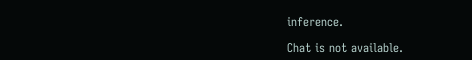inference.

Chat is not available.